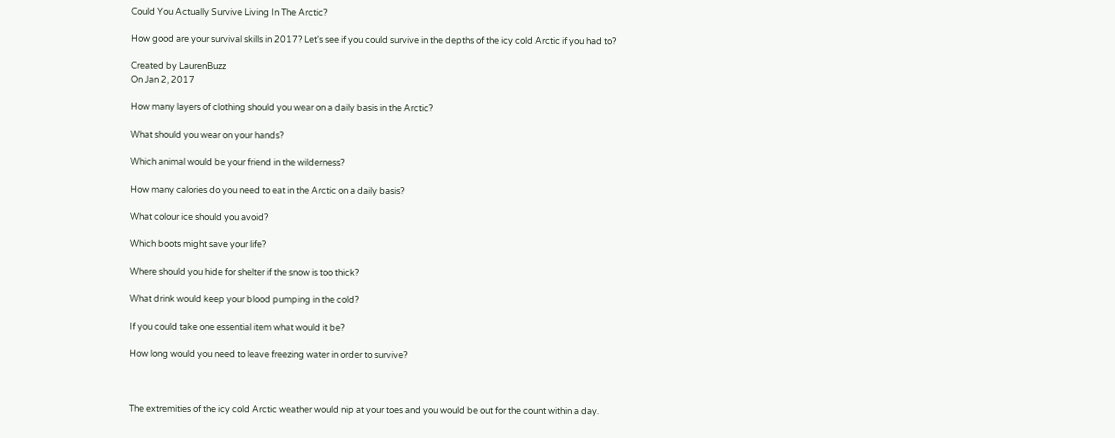Could You Actually Survive Living In The Arctic?

How good are your survival skills in 2017? Let's see if you could survive in the depths of the icy cold Arctic if you had to?

Created by LaurenBuzz
On Jan 2, 2017

How many layers of clothing should you wear on a daily basis in the Arctic?

What should you wear on your hands?

Which animal would be your friend in the wilderness?

How many calories do you need to eat in the Arctic on a daily basis?

What colour ice should you avoid?

Which boots might save your life?

Where should you hide for shelter if the snow is too thick?

What drink would keep your blood pumping in the cold?

If you could take one essential item what would it be?

How long would you need to leave freezing water in order to survive?



The extremities of the icy cold Arctic weather would nip at your toes and you would be out for the count within a day.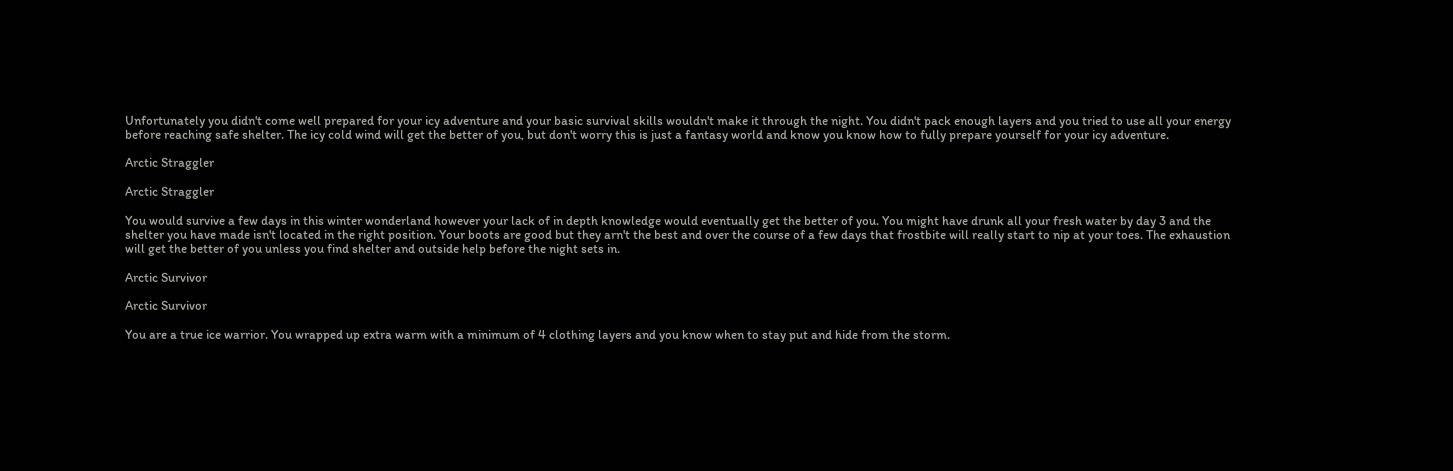Unfortunately you didn't come well prepared for your icy adventure and your basic survival skills wouldn't make it through the night. You didn't pack enough layers and you tried to use all your energy before reaching safe shelter. The icy cold wind will get the better of you, but don't worry this is just a fantasy world and know you know how to fully prepare yourself for your icy adventure.

Arctic Straggler

Arctic Straggler

You would survive a few days in this winter wonderland however your lack of in depth knowledge would eventually get the better of you. You might have drunk all your fresh water by day 3 and the shelter you have made isn't located in the right position. Your boots are good but they arn't the best and over the course of a few days that frostbite will really start to nip at your toes. The exhaustion will get the better of you unless you find shelter and outside help before the night sets in.

Arctic Survivor

Arctic Survivor

You are a true ice warrior. You wrapped up extra warm with a minimum of 4 clothing layers and you know when to stay put and hide from the storm.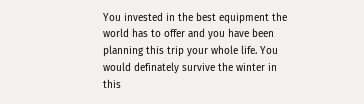You invested in the best equipment the world has to offer and you have been planning this trip your whole life. You would definately survive the winter in this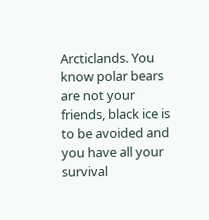Arcticlands. You know polar bears are not your friends, black ice is to be avoided and you have all your survival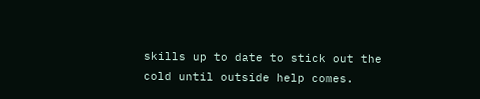skills up to date to stick out the cold until outside help comes.